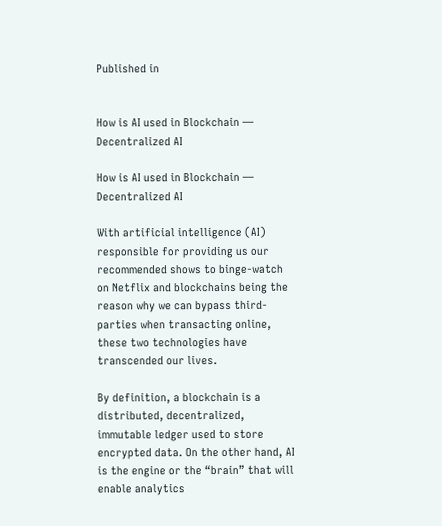Published in


How is AI used in Blockchain — Decentralized AI

How is AI used in Blockchain — Decentralized AI

With artificial intelligence (AI) responsible for providing us our recommended shows to binge-watch on Netflix and blockchains being the reason why we can bypass third-parties when transacting online, these two technologies have transcended our lives.

By definition, a blockchain is a distributed, decentralized, immutable ledger used to store encrypted data. On the other hand, AI is the engine or the “brain” that will enable analytics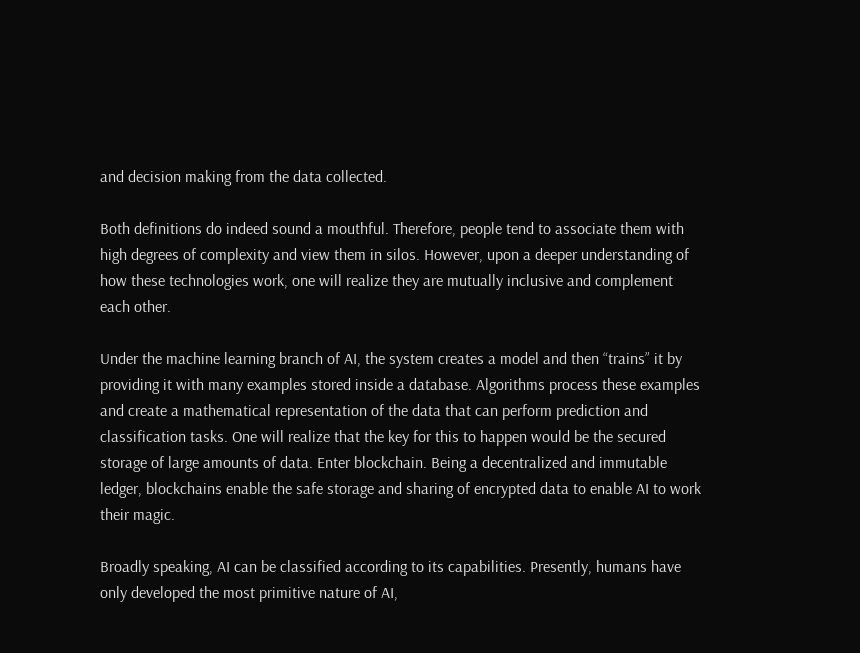and decision making from the data collected.

Both definitions do indeed sound a mouthful. Therefore, people tend to associate them with high degrees of complexity and view them in silos. However, upon a deeper understanding of how these technologies work, one will realize they are mutually inclusive and complement each other.

Under the machine learning branch of AI, the system creates a model and then “trains” it by providing it with many examples stored inside a database. Algorithms process these examples and create a mathematical representation of the data that can perform prediction and classification tasks. One will realize that the key for this to happen would be the secured storage of large amounts of data. Enter blockchain. Being a decentralized and immutable ledger, blockchains enable the safe storage and sharing of encrypted data to enable AI to work their magic.

Broadly speaking, AI can be classified according to its capabilities. Presently, humans have only developed the most primitive nature of AI,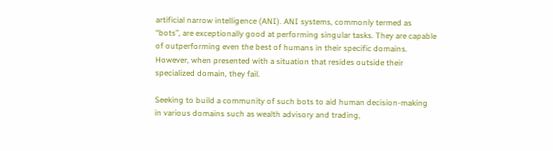artificial narrow intelligence (ANI). ANI systems, commonly termed as “bots”, are exceptionally good at performing singular tasks. They are capable of outperforming even the best of humans in their specific domains. However, when presented with a situation that resides outside their specialized domain, they fail.

Seeking to build a community of such bots to aid human decision-making in various domains such as wealth advisory and trading,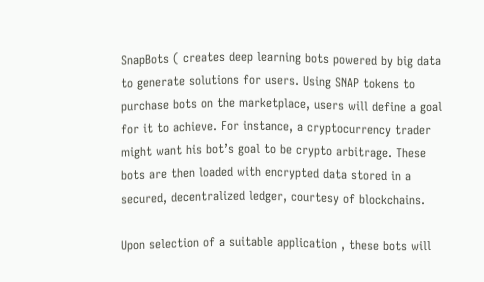SnapBots ( creates deep learning bots powered by big data to generate solutions for users. Using SNAP tokens to purchase bots on the marketplace, users will define a goal for it to achieve. For instance, a cryptocurrency trader might want his bot’s goal to be crypto arbitrage. These bots are then loaded with encrypted data stored in a secured, decentralized ledger, courtesy of blockchains.

Upon selection of a suitable application , these bots will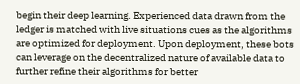begin their deep learning. Experienced data drawn from the ledger is matched with live situations cues as the algorithms are optimized for deployment. Upon deployment, these bots can leverage on the decentralized nature of available data to further refine their algorithms for better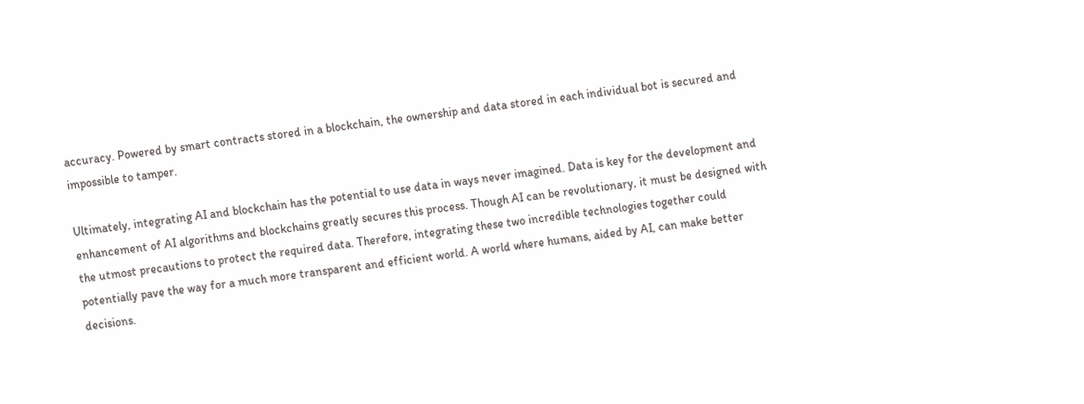accuracy. Powered by smart contracts stored in a blockchain, the ownership and data stored in each individual bot is secured and impossible to tamper.

Ultimately, integrating AI and blockchain has the potential to use data in ways never imagined. Data is key for the development and enhancement of AI algorithms and blockchains greatly secures this process. Though AI can be revolutionary, it must be designed with the utmost precautions to protect the required data. Therefore, integrating these two incredible technologies together could potentially pave the way for a much more transparent and efficient world. A world where humans, aided by AI, can make better decisions.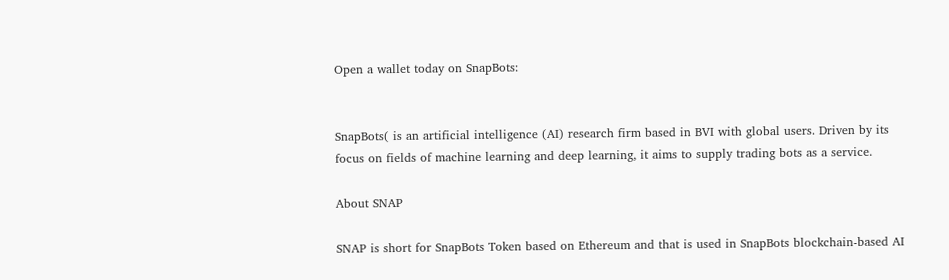Open a wallet today on SnapBots:


SnapBots( is an artificial intelligence (AI) research firm based in BVI with global users. Driven by its focus on fields of machine learning and deep learning, it aims to supply trading bots as a service.

About SNAP

SNAP is short for SnapBots Token based on Ethereum and that is used in SnapBots blockchain-based AI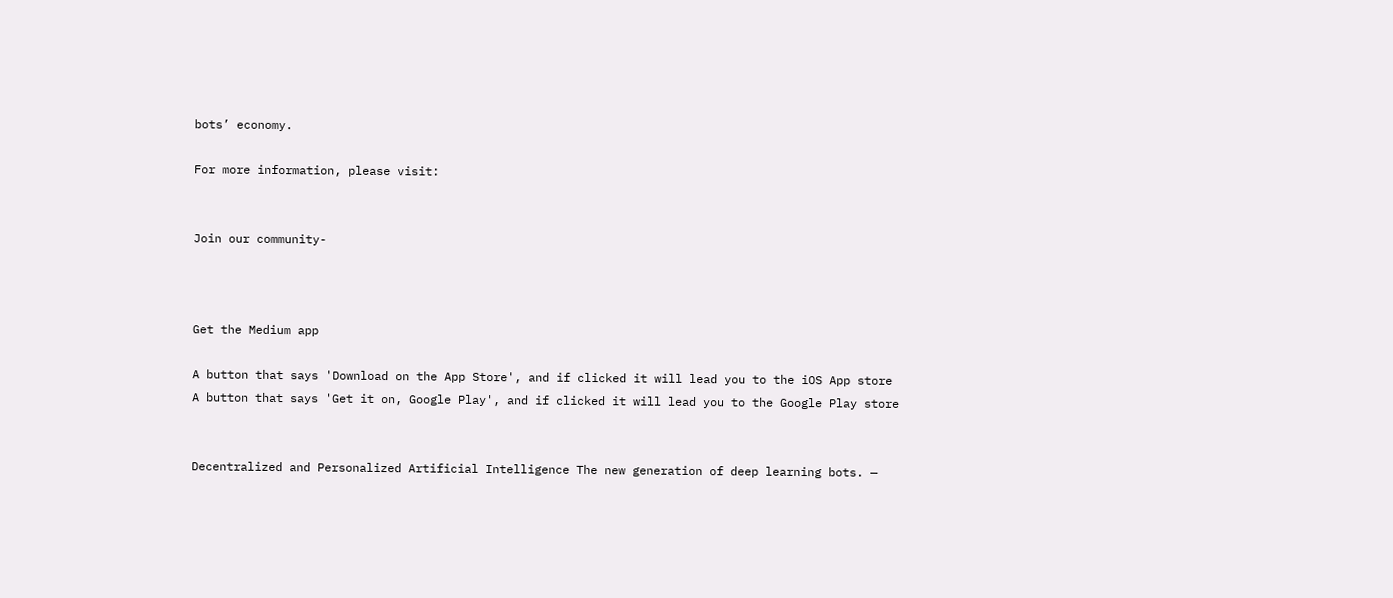bots’ economy.

For more information, please visit:


Join our community-



Get the Medium app

A button that says 'Download on the App Store', and if clicked it will lead you to the iOS App store
A button that says 'Get it on, Google Play', and if clicked it will lead you to the Google Play store


Decentralized and Personalized Artificial Intelligence The new generation of deep learning bots. —